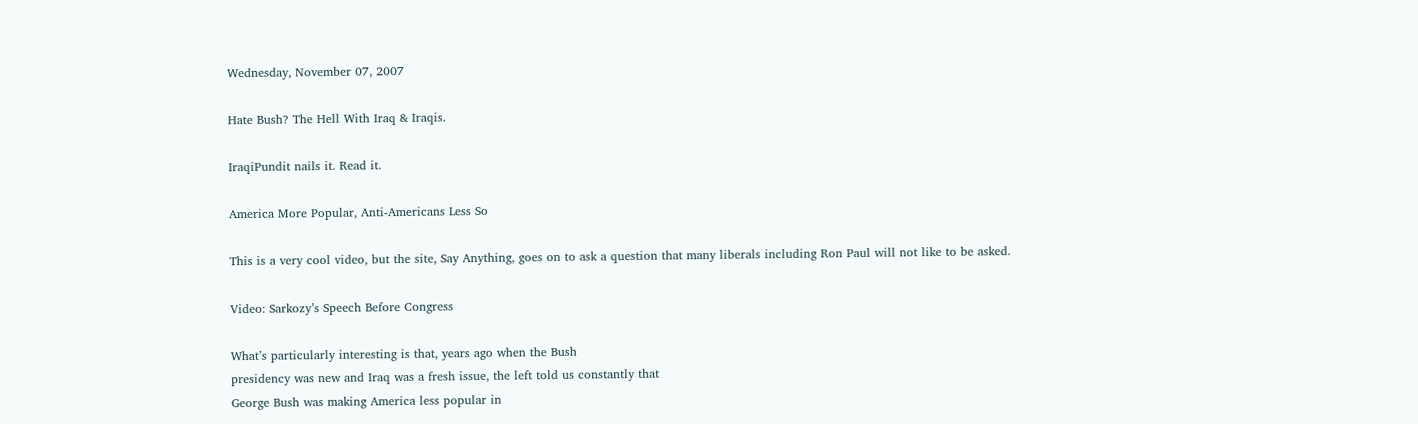Wednesday, November 07, 2007

Hate Bush? The Hell With Iraq & Iraqis.

IraqiPundit nails it. Read it.

America More Popular, Anti-Americans Less So

This is a very cool video, but the site, Say Anything, goes on to ask a question that many liberals including Ron Paul will not like to be asked.

Video: Sarkozy’s Speech Before Congress

What’s particularly interesting is that, years ago when the Bush
presidency was new and Iraq was a fresh issue, the left told us constantly that
George Bush was making America less popular in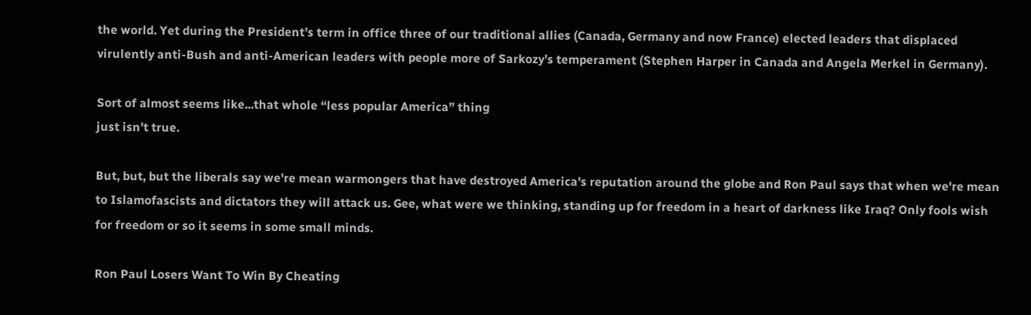the world. Yet during the President’s term in office three of our traditional allies (Canada, Germany and now France) elected leaders that displaced virulently anti-Bush and anti-American leaders with people more of Sarkozy’s temperament (Stephen Harper in Canada and Angela Merkel in Germany).

Sort of almost seems like...that whole “less popular America” thing
just isn’t true.

But, but, but the liberals say we're mean warmongers that have destroyed America's reputation around the globe and Ron Paul says that when we're mean to Islamofascists and dictators they will attack us. Gee, what were we thinking, standing up for freedom in a heart of darkness like Iraq? Only fools wish for freedom or so it seems in some small minds.

Ron Paul Losers Want To Win By Cheating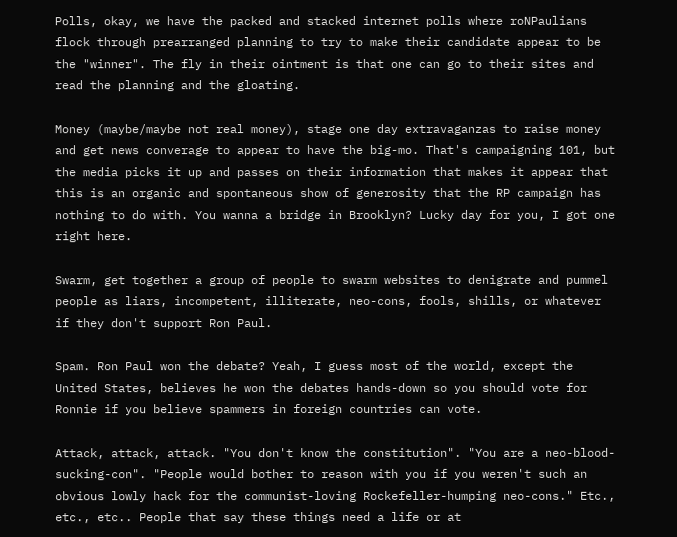Polls, okay, we have the packed and stacked internet polls where roNPaulians flock through prearranged planning to try to make their candidate appear to be the "winner". The fly in their ointment is that one can go to their sites and read the planning and the gloating.

Money (maybe/maybe not real money), stage one day extravaganzas to raise money and get news converage to appear to have the big-mo. That's campaigning 101, but the media picks it up and passes on their information that makes it appear that this is an organic and spontaneous show of generosity that the RP campaign has nothing to do with. You wanna a bridge in Brooklyn? Lucky day for you, I got one right here.

Swarm, get together a group of people to swarm websites to denigrate and pummel people as liars, incompetent, illiterate, neo-cons, fools, shills, or whatever if they don't support Ron Paul.

Spam. Ron Paul won the debate? Yeah, I guess most of the world, except the United States, believes he won the debates hands-down so you should vote for Ronnie if you believe spammers in foreign countries can vote.

Attack, attack, attack. "You don't know the constitution". "You are a neo-blood-sucking-con". "People would bother to reason with you if you weren't such an obvious lowly hack for the communist-loving Rockefeller-humping neo-cons." Etc., etc., etc.. People that say these things need a life or at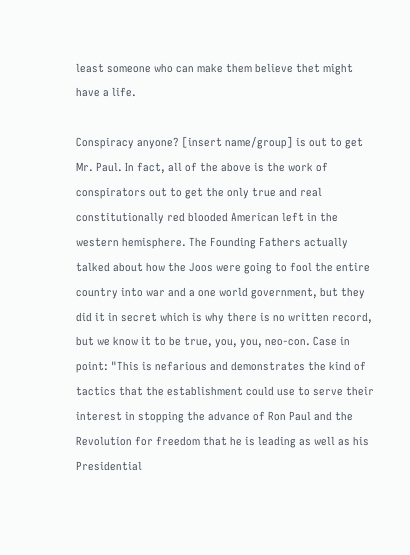least someone who can make them believe thet might have a life.

Conspiracy anyone? [insert name/group] is out to get Mr. Paul. In fact, all of the above is the work of conspirators out to get the only true and real constitutionally red blooded American left in the western hemisphere. The Founding Fathers actually talked about how the Joos were going to fool the entire country into war and a one world government, but they did it in secret which is why there is no written record, but we know it to be true, you, you, neo-con. Case in point: "This is nefarious and demonstrates the kind of tactics that the establishment could use to serve their interest in stopping the advance of Ron Paul and the Revolution for freedom that he is leading as well as his Presidential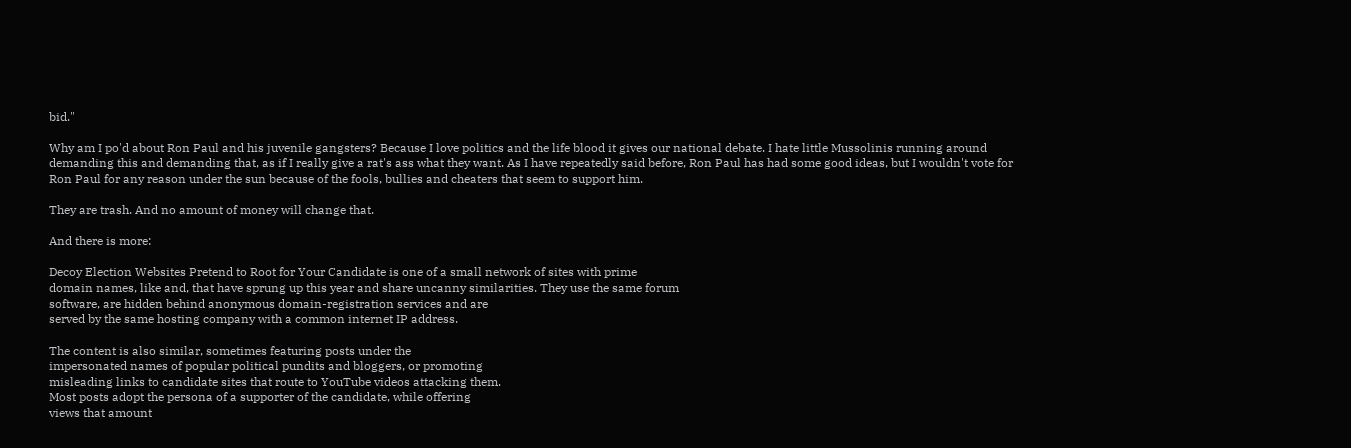bid."

Why am I po'd about Ron Paul and his juvenile gangsters? Because I love politics and the life blood it gives our national debate. I hate little Mussolinis running around demanding this and demanding that, as if I really give a rat's ass what they want. As I have repeatedly said before, Ron Paul has had some good ideas, but I wouldn't vote for Ron Paul for any reason under the sun because of the fools, bullies and cheaters that seem to support him.

They are trash. And no amount of money will change that.

And there is more:

Decoy Election Websites Pretend to Root for Your Candidate is one of a small network of sites with prime
domain names, like and, that have sprung up this year and share uncanny similarities. They use the same forum
software, are hidden behind anonymous domain-registration services and are
served by the same hosting company with a common internet IP address.

The content is also similar, sometimes featuring posts under the
impersonated names of popular political pundits and bloggers, or promoting
misleading links to candidate sites that route to YouTube videos attacking them.
Most posts adopt the persona of a supporter of the candidate, while offering
views that amount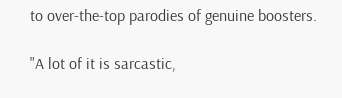to over-the-top parodies of genuine boosters.

"A lot of it is sarcastic,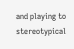and playing to stereotypical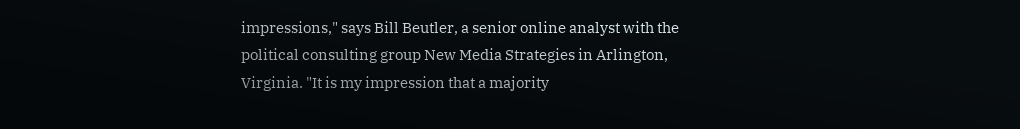impressions," says Bill Beutler, a senior online analyst with the political consulting group New Media Strategies in Arlington, Virginia. "It is my impression that a majority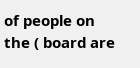of people on the ( board are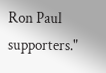Ron Paul supporters."